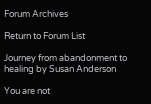Forum Archives

Return to Forum List

Journey from abandonment to healing by Susan Anderson

You are not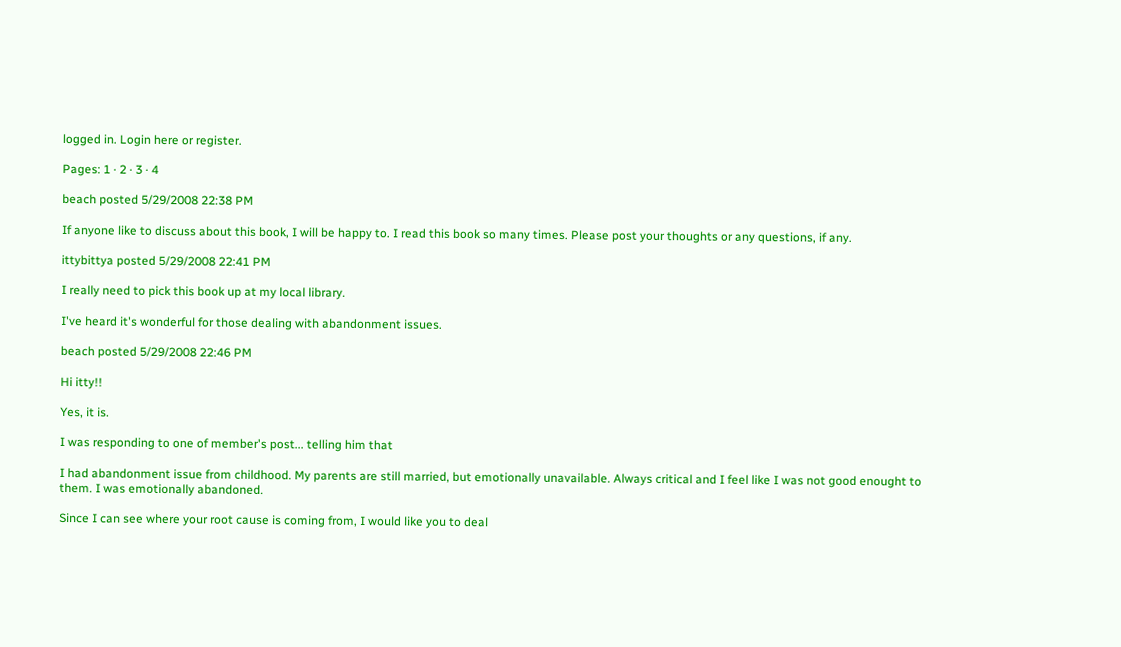logged in. Login here or register.

Pages: 1 · 2 · 3 · 4

beach posted 5/29/2008 22:38 PM

If anyone like to discuss about this book, I will be happy to. I read this book so many times. Please post your thoughts or any questions, if any.

ittybittya posted 5/29/2008 22:41 PM

I really need to pick this book up at my local library.

I've heard it's wonderful for those dealing with abandonment issues.

beach posted 5/29/2008 22:46 PM

Hi itty!!

Yes, it is.

I was responding to one of member's post... telling him that

I had abandonment issue from childhood. My parents are still married, but emotionally unavailable. Always critical and I feel like I was not good enought to them. I was emotionally abandoned.

Since I can see where your root cause is coming from, I would like you to deal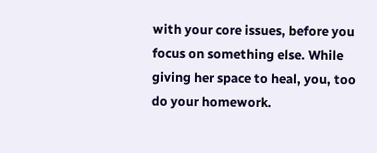with your core issues, before you focus on something else. While giving her space to heal, you, too do your homework.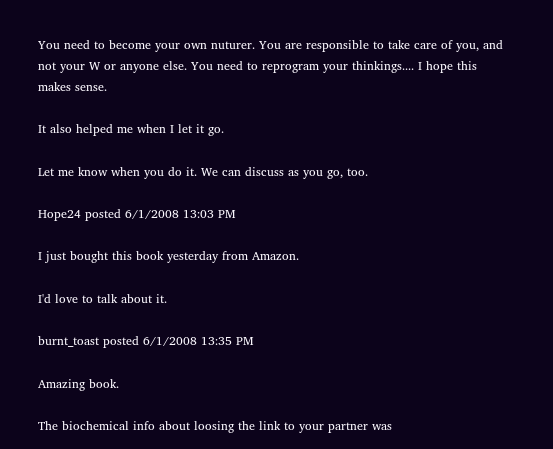You need to become your own nuturer. You are responsible to take care of you, and not your W or anyone else. You need to reprogram your thinkings.... I hope this makes sense.

It also helped me when I let it go.

Let me know when you do it. We can discuss as you go, too.

Hope24 posted 6/1/2008 13:03 PM

I just bought this book yesterday from Amazon.

I'd love to talk about it.

burnt_toast posted 6/1/2008 13:35 PM

Amazing book.

The biochemical info about loosing the link to your partner was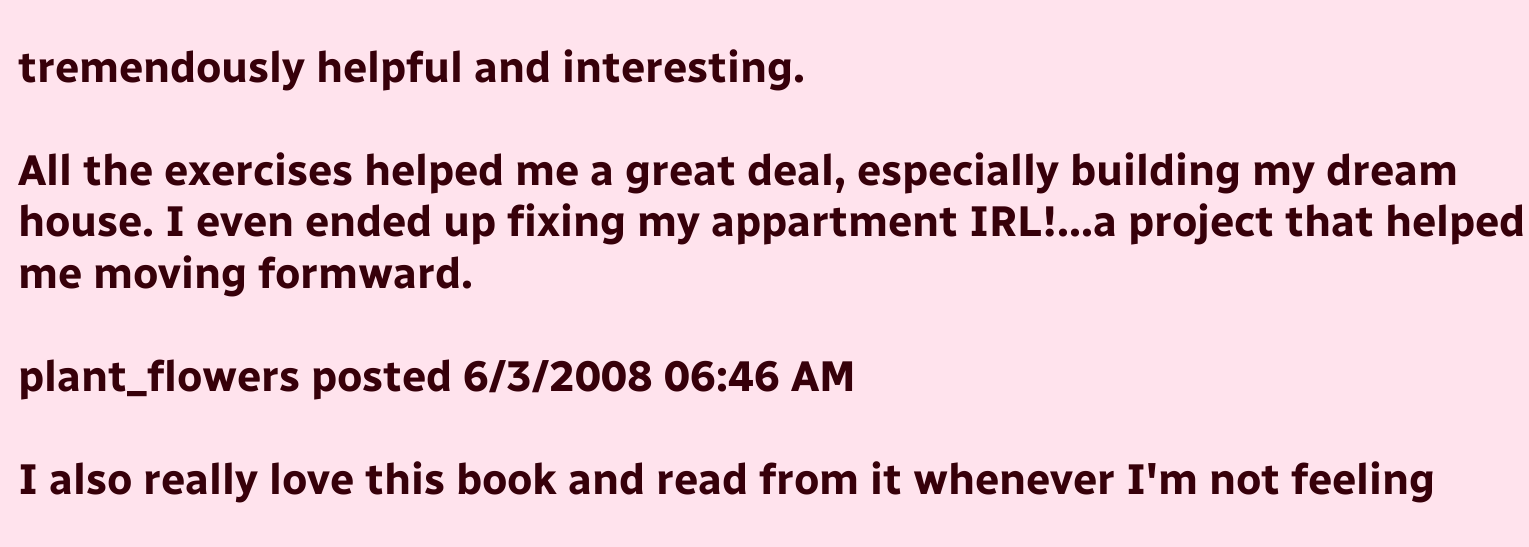tremendously helpful and interesting.

All the exercises helped me a great deal, especially building my dream house. I even ended up fixing my appartment IRL!...a project that helped me moving formward.

plant_flowers posted 6/3/2008 06:46 AM

I also really love this book and read from it whenever I'm not feeling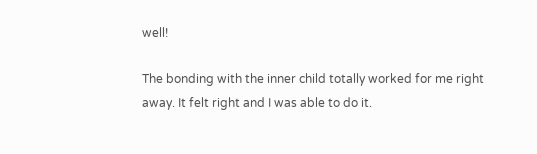well!

The bonding with the inner child totally worked for me right away. It felt right and I was able to do it.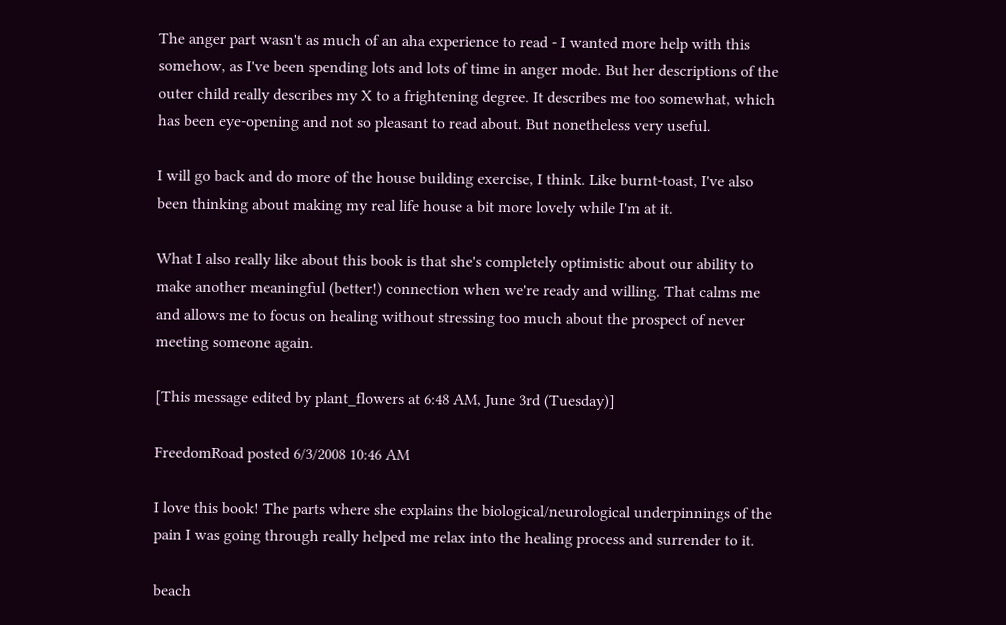The anger part wasn't as much of an aha experience to read - I wanted more help with this somehow, as I've been spending lots and lots of time in anger mode. But her descriptions of the outer child really describes my X to a frightening degree. It describes me too somewhat, which has been eye-opening and not so pleasant to read about. But nonetheless very useful.

I will go back and do more of the house building exercise, I think. Like burnt-toast, I've also been thinking about making my real life house a bit more lovely while I'm at it.

What I also really like about this book is that she's completely optimistic about our ability to make another meaningful (better!) connection when we're ready and willing. That calms me and allows me to focus on healing without stressing too much about the prospect of never meeting someone again.

[This message edited by plant_flowers at 6:48 AM, June 3rd (Tuesday)]

FreedomRoad posted 6/3/2008 10:46 AM

I love this book! The parts where she explains the biological/neurological underpinnings of the pain I was going through really helped me relax into the healing process and surrender to it.

beach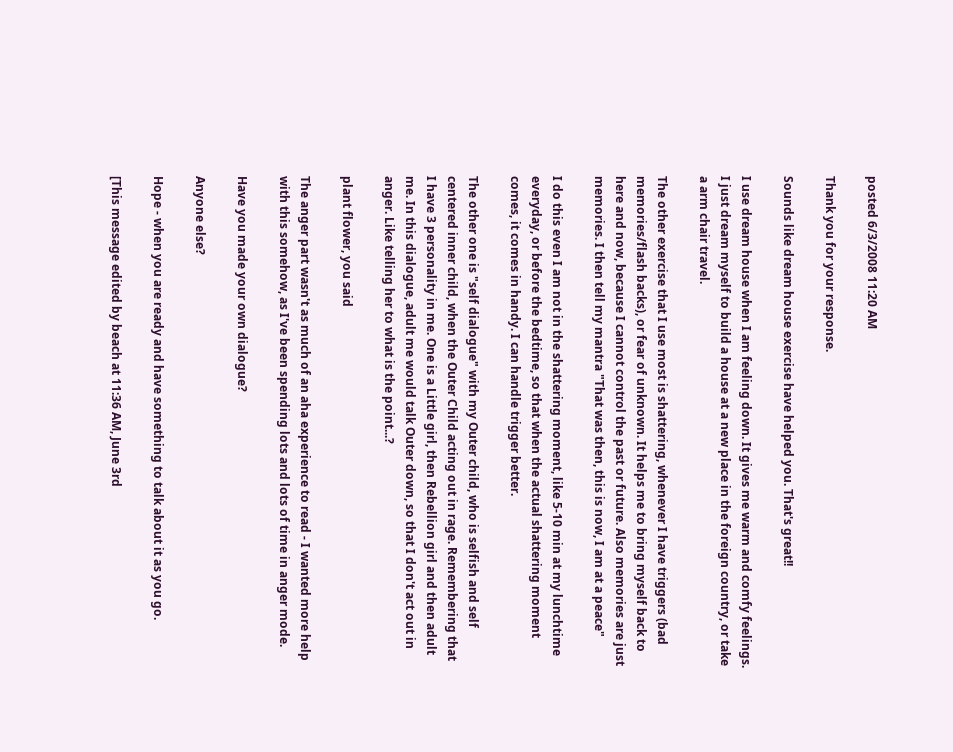posted 6/3/2008 11:20 AM

Thank you for your response.

Sounds like dream house exercise have helped you. That's great!!

I use dream house when I am feeling down. It gives me warm and comfy feelings. I just dream myself to build a house at a new place in the foreign country, or take a arm chair travel.

The other exercise that I use most is shattering, whenever I have triggers (bad memories/flash backs), or fear of unknown. It helps me to bring myself back to here and now, because I cannot control the past or future. Also memories are just memories. I then tell my mantra "That was then, this is now, I am at a peace"

I do this even I am not in the shattering moment, like 5-10 min at my lunchtime everyday, or before the bedtime, so that when the actual shattering moment comes, it comes in handy. I can handle trigger better.

The other one is "self dialogue" with my Outer child, who is selfish and self centered inner child, when the Outer Child acting out in rage. Remembering that I have 3 personality in me. One is a Little girl, then Rebellion girl and then adult me. In this dialogue, adult me would talk Outer down, so that I don't act out in anger. Like telling her to what is the point...?

plant flower, you said

The anger part wasn't as much of an aha experience to read - I wanted more help with this somehow, as I've been spending lots and lots of time in anger mode.

Have you made your own dialogue?

Anyone else?

Hope - when you are ready and have something to talk about it as you go.

[This message edited by beach at 11:36 AM, June 3rd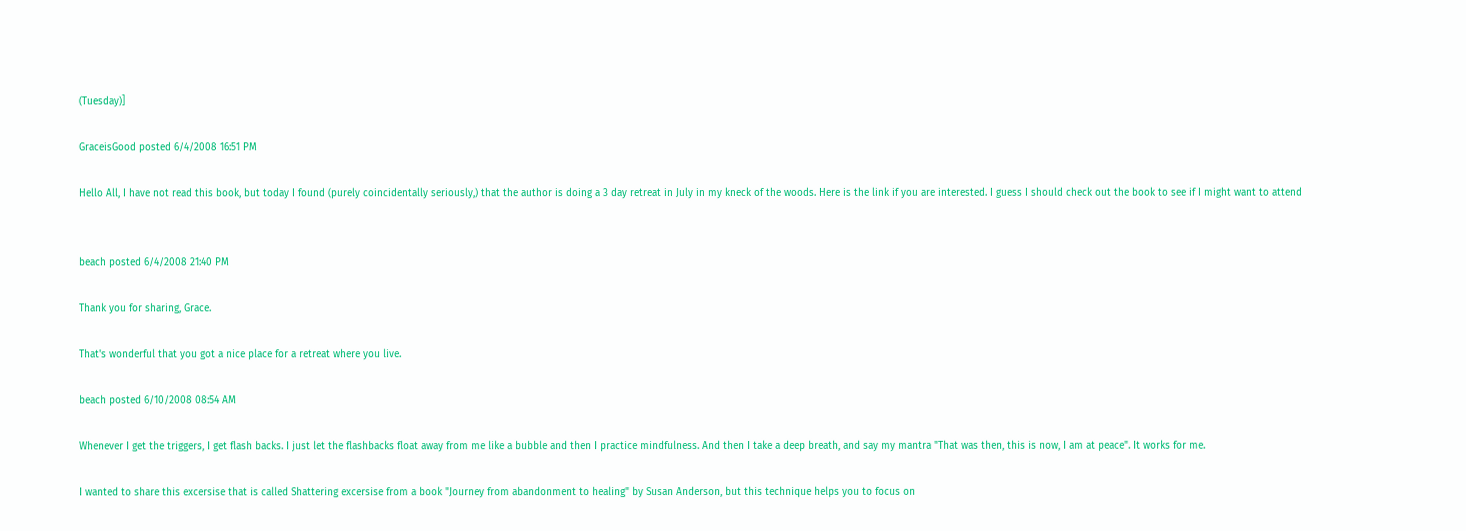(Tuesday)]

GraceisGood posted 6/4/2008 16:51 PM

Hello All, I have not read this book, but today I found (purely coincidentally seriously,) that the author is doing a 3 day retreat in July in my kneck of the woods. Here is the link if you are interested. I guess I should check out the book to see if I might want to attend


beach posted 6/4/2008 21:40 PM

Thank you for sharing, Grace.

That's wonderful that you got a nice place for a retreat where you live.

beach posted 6/10/2008 08:54 AM

Whenever I get the triggers, I get flash backs. I just let the flashbacks float away from me like a bubble and then I practice mindfulness. And then I take a deep breath, and say my mantra "That was then, this is now, I am at peace". It works for me.

I wanted to share this excersise that is called Shattering excersise from a book "Journey from abandonment to healing" by Susan Anderson, but this technique helps you to focus on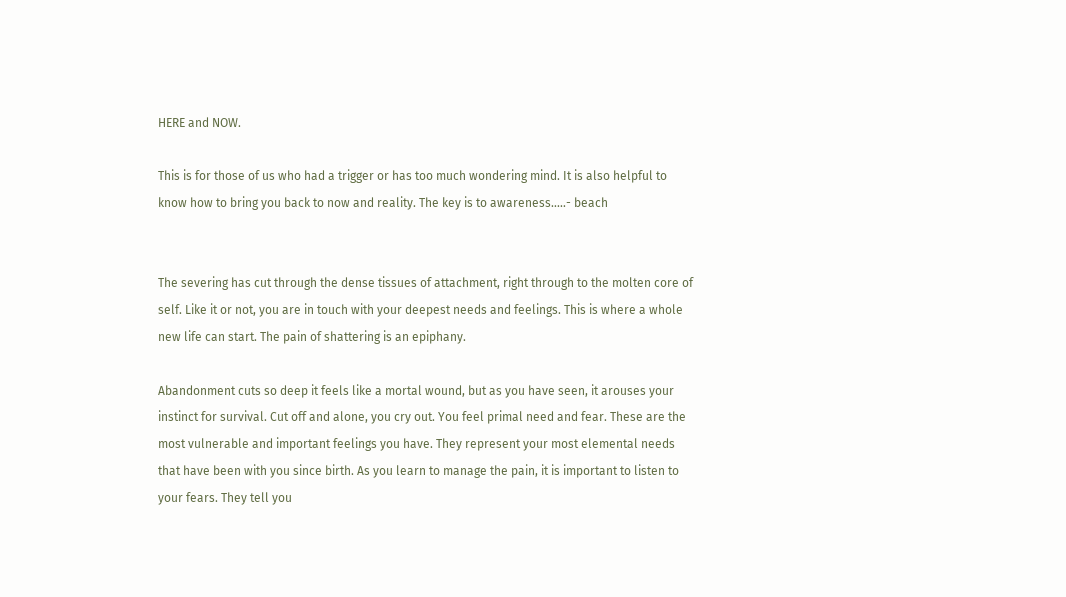HERE and NOW.

This is for those of us who had a trigger or has too much wondering mind. It is also helpful to know how to bring you back to now and reality. The key is to awareness.....- beach


The severing has cut through the dense tissues of attachment, right through to the molten core of self. Like it or not, you are in touch with your deepest needs and feelings. This is where a whole new life can start. The pain of shattering is an epiphany.

Abandonment cuts so deep it feels like a mortal wound, but as you have seen, it arouses your instinct for survival. Cut off and alone, you cry out. You feel primal need and fear. These are the most vulnerable and important feelings you have. They represent your most elemental needs that have been with you since birth. As you learn to manage the pain, it is important to listen to your fears. They tell you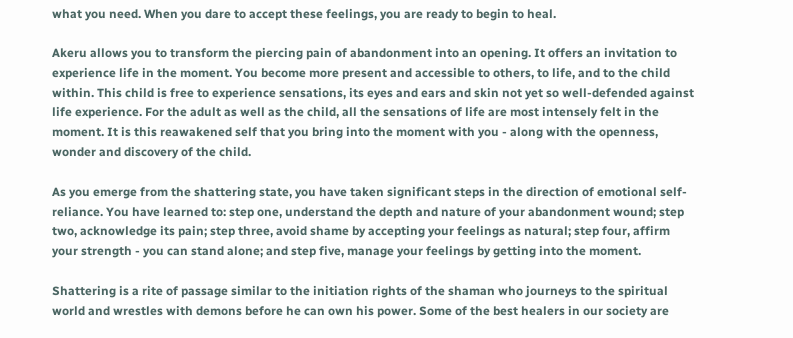what you need. When you dare to accept these feelings, you are ready to begin to heal.

Akeru allows you to transform the piercing pain of abandonment into an opening. It offers an invitation to experience life in the moment. You become more present and accessible to others, to life, and to the child within. This child is free to experience sensations, its eyes and ears and skin not yet so well-defended against life experience. For the adult as well as the child, all the sensations of life are most intensely felt in the moment. It is this reawakened self that you bring into the moment with you - along with the openness, wonder and discovery of the child.

As you emerge from the shattering state, you have taken significant steps in the direction of emotional self-reliance. You have learned to: step one, understand the depth and nature of your abandonment wound; step two, acknowledge its pain; step three, avoid shame by accepting your feelings as natural; step four, affirm your strength - you can stand alone; and step five, manage your feelings by getting into the moment.

Shattering is a rite of passage similar to the initiation rights of the shaman who journeys to the spiritual world and wrestles with demons before he can own his power. Some of the best healers in our society are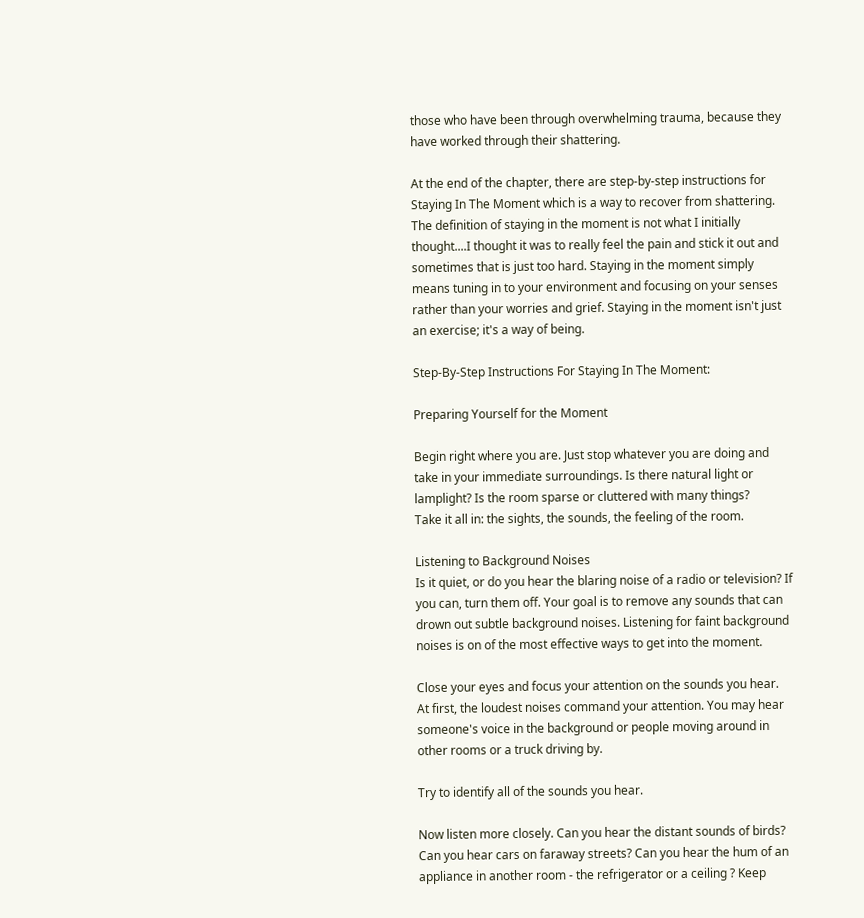those who have been through overwhelming trauma, because they have worked through their shattering.

At the end of the chapter, there are step-by-step instructions for Staying In The Moment which is a way to recover from shattering. The definition of staying in the moment is not what I initially thought....I thought it was to really feel the pain and stick it out and sometimes that is just too hard. Staying in the moment simply means tuning in to your environment and focusing on your senses rather than your worries and grief. Staying in the moment isn't just an exercise; it's a way of being.

Step-By-Step Instructions For Staying In The Moment:

Preparing Yourself for the Moment

Begin right where you are. Just stop whatever you are doing and take in your immediate surroundings. Is there natural light or lamplight? Is the room sparse or cluttered with many things?
Take it all in: the sights, the sounds, the feeling of the room.

Listening to Background Noises
Is it quiet, or do you hear the blaring noise of a radio or television? If you can, turn them off. Your goal is to remove any sounds that can drown out subtle background noises. Listening for faint background noises is on of the most effective ways to get into the moment.

Close your eyes and focus your attention on the sounds you hear.
At first, the loudest noises command your attention. You may hear someone's voice in the background or people moving around in other rooms or a truck driving by.

Try to identify all of the sounds you hear.

Now listen more closely. Can you hear the distant sounds of birds? Can you hear cars on faraway streets? Can you hear the hum of an appliance in another room - the refrigerator or a ceiling ? Keep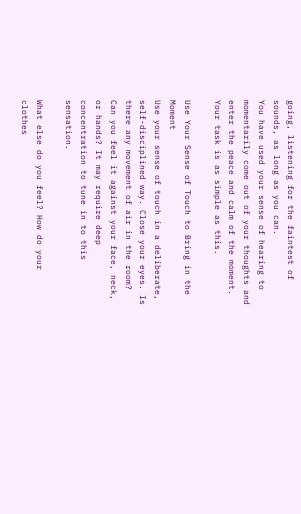going, listening for the faintest of sounds, as long as you can.
You have used your sense of hearing to momentarily come out of your thoughts and enter the peace and calm of the moment. Your task is as simple as this.

Use Your Sense of Touch to Bring in the Moment
Use your sense of touch in a deliberate, self-disciplined way. Close your eyes. Is there any movement of air in the room? Can you feel it against your face, neck, or hands? It may require deep concentration to tune in to this sensation.

What else do you feel? How do your clothes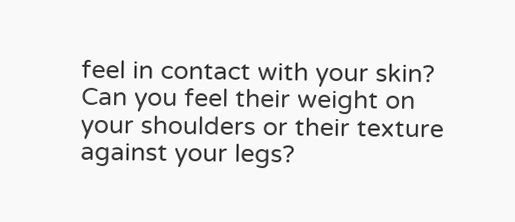feel in contact with your skin? Can you feel their weight on your shoulders or their texture against your legs?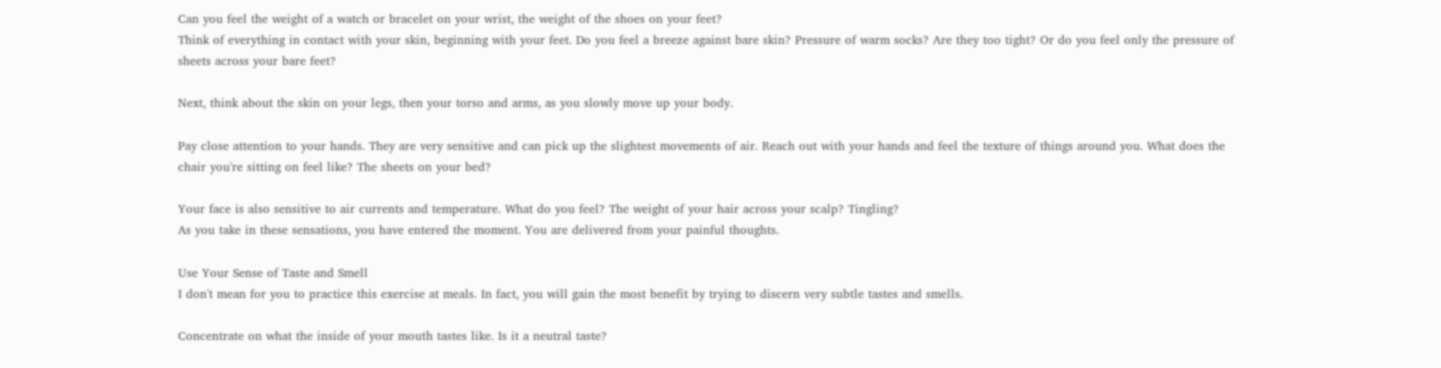Can you feel the weight of a watch or bracelet on your wrist, the weight of the shoes on your feet?
Think of everything in contact with your skin, beginning with your feet. Do you feel a breeze against bare skin? Pressure of warm socks? Are they too tight? Or do you feel only the pressure of sheets across your bare feet?

Next, think about the skin on your legs, then your torso and arms, as you slowly move up your body.

Pay close attention to your hands. They are very sensitive and can pick up the slightest movements of air. Reach out with your hands and feel the texture of things around you. What does the chair you're sitting on feel like? The sheets on your bed?

Your face is also sensitive to air currents and temperature. What do you feel? The weight of your hair across your scalp? Tingling?
As you take in these sensations, you have entered the moment. You are delivered from your painful thoughts.

Use Your Sense of Taste and Smell
I don't mean for you to practice this exercise at meals. In fact, you will gain the most benefit by trying to discern very subtle tastes and smells.

Concentrate on what the inside of your mouth tastes like. Is it a neutral taste?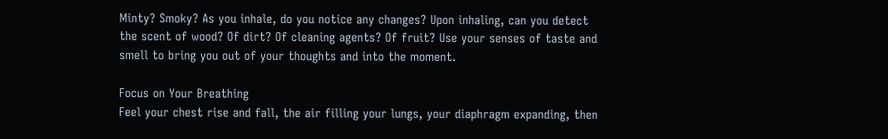Minty? Smoky? As you inhale, do you notice any changes? Upon inhaling, can you detect the scent of wood? Of dirt? Of cleaning agents? Of fruit? Use your senses of taste and smell to bring you out of your thoughts and into the moment.

Focus on Your Breathing
Feel your chest rise and fall, the air filling your lungs, your diaphragm expanding, then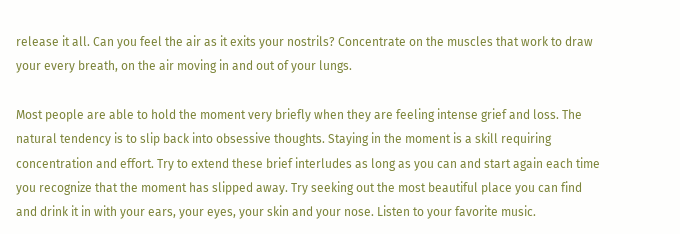release it all. Can you feel the air as it exits your nostrils? Concentrate on the muscles that work to draw your every breath, on the air moving in and out of your lungs.

Most people are able to hold the moment very briefly when they are feeling intense grief and loss. The natural tendency is to slip back into obsessive thoughts. Staying in the moment is a skill requiring concentration and effort. Try to extend these brief interludes as long as you can and start again each time you recognize that the moment has slipped away. Try seeking out the most beautiful place you can find and drink it in with your ears, your eyes, your skin and your nose. Listen to your favorite music.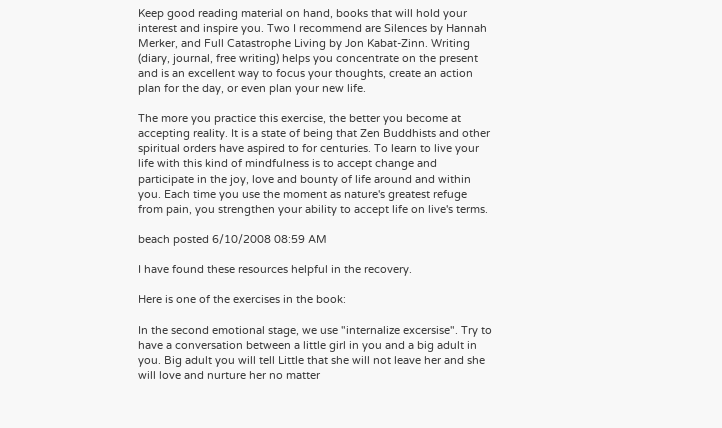Keep good reading material on hand, books that will hold your interest and inspire you. Two I recommend are Silences by Hannah Merker, and Full Catastrophe Living by Jon Kabat-Zinn. Writing (diary, journal, free writing) helps you concentrate on the present and is an excellent way to focus your thoughts, create an action plan for the day, or even plan your new life.

The more you practice this exercise, the better you become at accepting reality. It is a state of being that Zen Buddhists and other spiritual orders have aspired to for centuries. To learn to live your life with this kind of mindfulness is to accept change and participate in the joy, love and bounty of life around and within you. Each time you use the moment as nature's greatest refuge from pain, you strengthen your ability to accept life on live's terms.

beach posted 6/10/2008 08:59 AM

I have found these resources helpful in the recovery.

Here is one of the exercises in the book:

In the second emotional stage, we use "internalize excersise". Try to have a conversation between a little girl in you and a big adult in you. Big adult you will tell Little that she will not leave her and she will love and nurture her no matter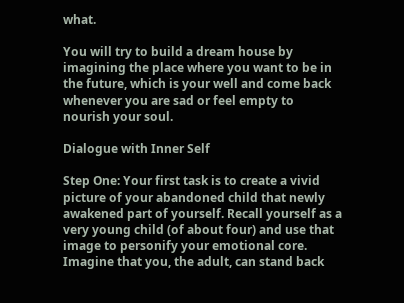what.

You will try to build a dream house by imagining the place where you want to be in the future, which is your well and come back whenever you are sad or feel empty to nourish your soul.

Dialogue with Inner Self

Step One: Your first task is to create a vivid picture of your abandoned child that newly awakened part of yourself. Recall yourself as a very young child (of about four) and use that image to personify your emotional core. Imagine that you, the adult, can stand back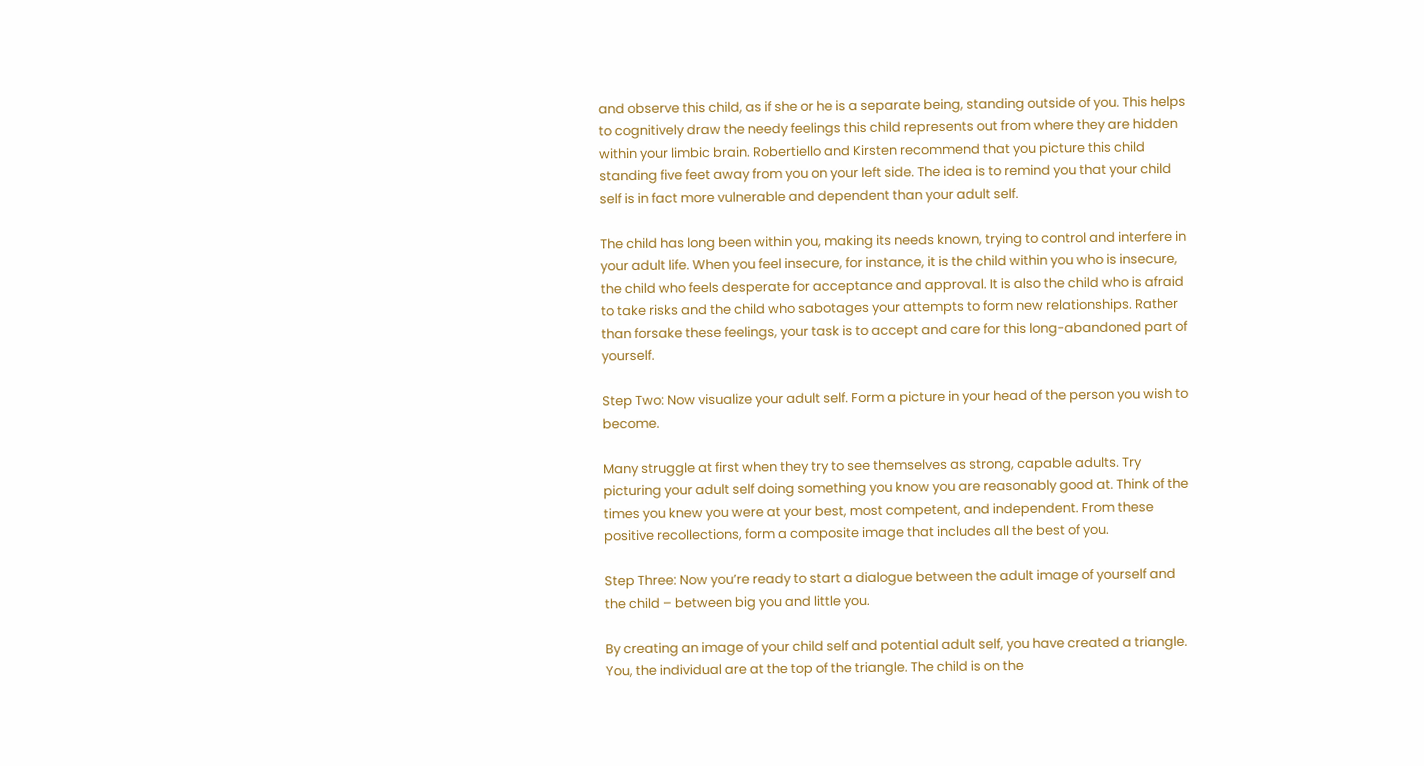and observe this child, as if she or he is a separate being, standing outside of you. This helps to cognitively draw the needy feelings this child represents out from where they are hidden within your limbic brain. Robertiello and Kirsten recommend that you picture this child standing five feet away from you on your left side. The idea is to remind you that your child self is in fact more vulnerable and dependent than your adult self.

The child has long been within you, making its needs known, trying to control and interfere in your adult life. When you feel insecure, for instance, it is the child within you who is insecure, the child who feels desperate for acceptance and approval. It is also the child who is afraid to take risks and the child who sabotages your attempts to form new relationships. Rather than forsake these feelings, your task is to accept and care for this long-abandoned part of yourself.

Step Two: Now visualize your adult self. Form a picture in your head of the person you wish to become.

Many struggle at first when they try to see themselves as strong, capable adults. Try picturing your adult self doing something you know you are reasonably good at. Think of the times you knew you were at your best, most competent, and independent. From these positive recollections, form a composite image that includes all the best of you.

Step Three: Now you’re ready to start a dialogue between the adult image of yourself and the child – between big you and little you.

By creating an image of your child self and potential adult self, you have created a triangle. You, the individual are at the top of the triangle. The child is on the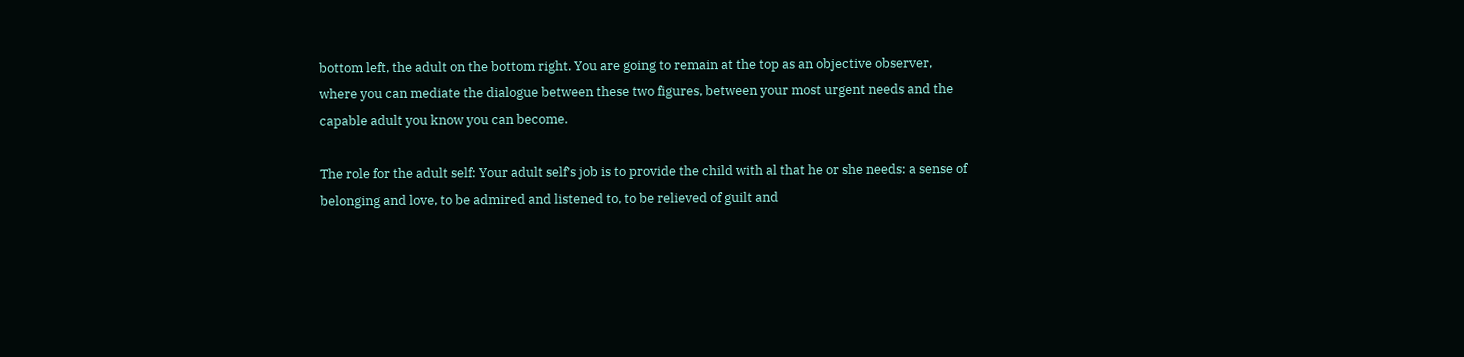bottom left, the adult on the bottom right. You are going to remain at the top as an objective observer, where you can mediate the dialogue between these two figures, between your most urgent needs and the capable adult you know you can become.

The role for the adult self: Your adult self’s job is to provide the child with al that he or she needs: a sense of belonging and love, to be admired and listened to, to be relieved of guilt and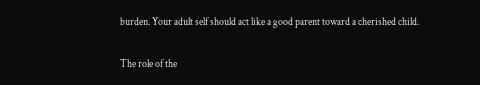burden. Your adult self should act like a good parent toward a cherished child.

The role of the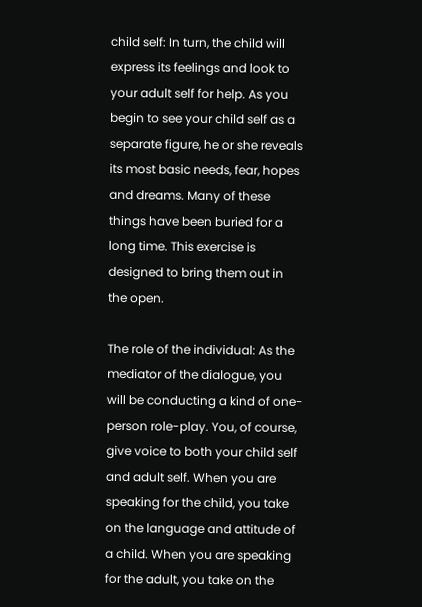child self: In turn, the child will express its feelings and look to your adult self for help. As you begin to see your child self as a separate figure, he or she reveals its most basic needs, fear, hopes and dreams. Many of these things have been buried for a long time. This exercise is designed to bring them out in the open.

The role of the individual: As the mediator of the dialogue, you will be conducting a kind of one-person role-play. You, of course, give voice to both your child self and adult self. When you are speaking for the child, you take on the language and attitude of a child. When you are speaking for the adult, you take on the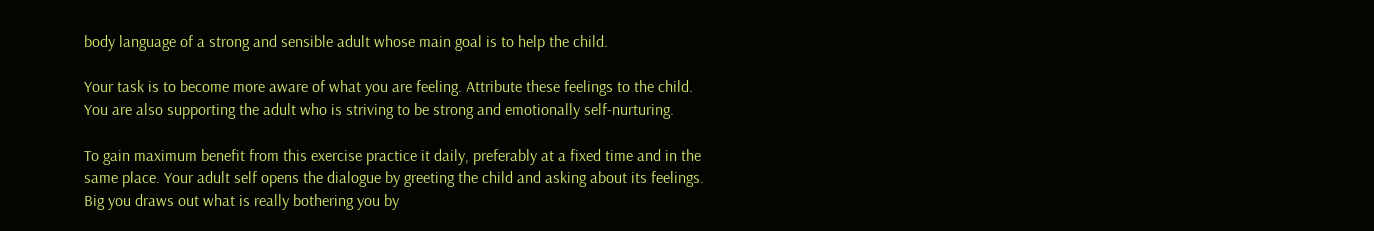body language of a strong and sensible adult whose main goal is to help the child.

Your task is to become more aware of what you are feeling. Attribute these feelings to the child. You are also supporting the adult who is striving to be strong and emotionally self-nurturing.

To gain maximum benefit from this exercise practice it daily, preferably at a fixed time and in the same place. Your adult self opens the dialogue by greeting the child and asking about its feelings. Big you draws out what is really bothering you by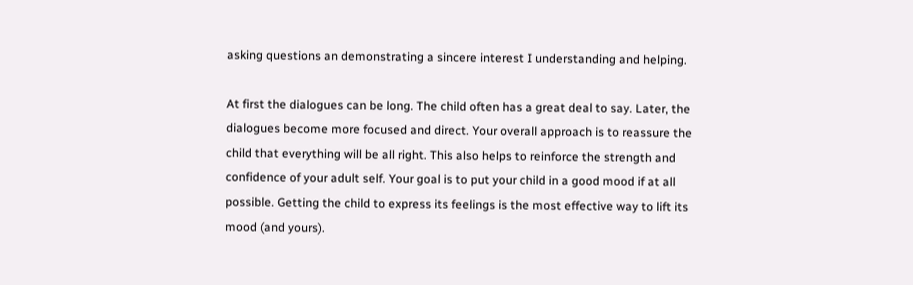asking questions an demonstrating a sincere interest I understanding and helping.

At first the dialogues can be long. The child often has a great deal to say. Later, the dialogues become more focused and direct. Your overall approach is to reassure the child that everything will be all right. This also helps to reinforce the strength and confidence of your adult self. Your goal is to put your child in a good mood if at all possible. Getting the child to express its feelings is the most effective way to lift its mood (and yours).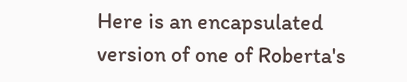Here is an encapsulated version of one of Roberta's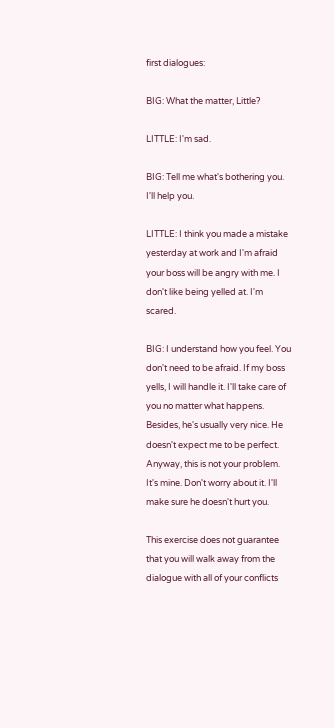first dialogues:

BIG: What the matter, Little?

LITTLE: I'm sad.

BIG: Tell me what's bothering you. I'll help you.

LITTLE: I think you made a mistake yesterday at work and I'm afraid your boss will be angry with me. I don't like being yelled at. I'm scared.

BIG: I understand how you feel. You don't need to be afraid. If my boss yells, I will handle it. I'll take care of you no matter what happens. Besides, he's usually very nice. He doesn't expect me to be perfect. Anyway, this is not your problem. It's mine. Don't worry about it. I'll make sure he doesn't hurt you.

This exercise does not guarantee that you will walk away from the dialogue with all of your conflicts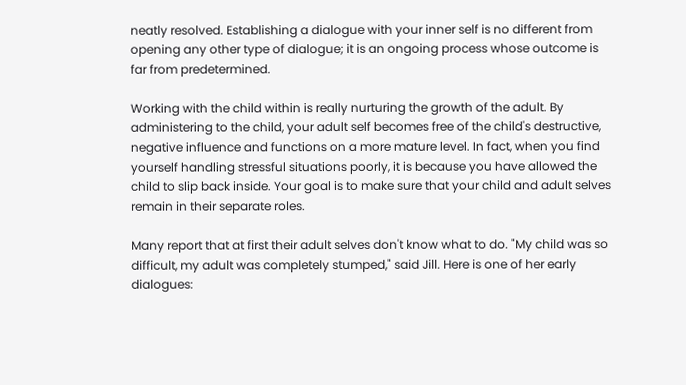neatly resolved. Establishing a dialogue with your inner self is no different from opening any other type of dialogue; it is an ongoing process whose outcome is far from predetermined.

Working with the child within is really nurturing the growth of the adult. By administering to the child, your adult self becomes free of the child's destructive, negative influence and functions on a more mature level. In fact, when you find yourself handling stressful situations poorly, it is because you have allowed the child to slip back inside. Your goal is to make sure that your child and adult selves remain in their separate roles.

Many report that at first their adult selves don't know what to do. "My child was so difficult, my adult was completely stumped," said Jill. Here is one of her early dialogues: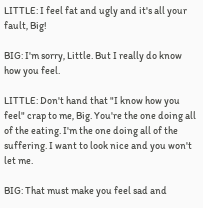LITTLE: I feel fat and ugly and it's all your fault, Big!

BIG: I'm sorry, Little. But I really do know how you feel.

LITTLE: Don't hand that "I know how you feel" crap to me, Big. You're the one doing all of the eating. I'm the one doing all of the suffering. I want to look nice and you won't let me.

BIG: That must make you feel sad and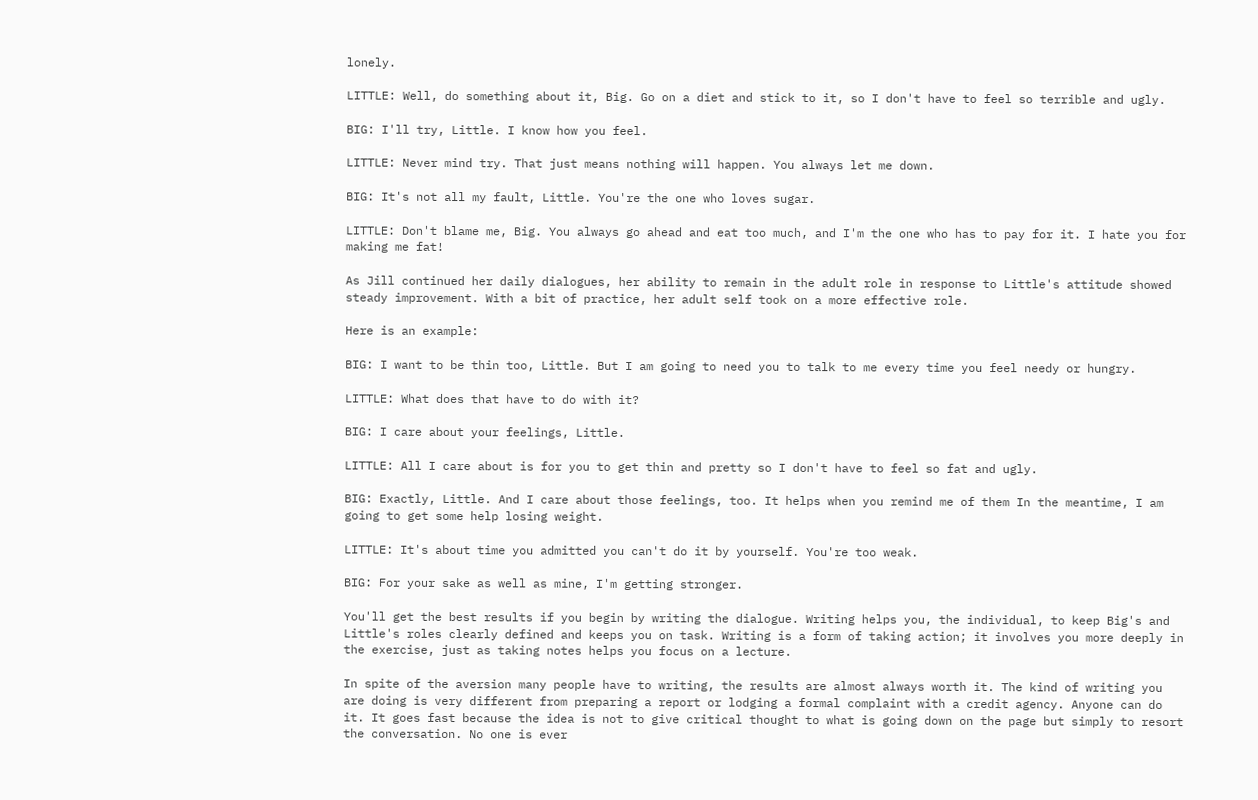lonely.

LITTLE: Well, do something about it, Big. Go on a diet and stick to it, so I don't have to feel so terrible and ugly.

BIG: I'll try, Little. I know how you feel.

LITTLE: Never mind try. That just means nothing will happen. You always let me down.

BIG: It's not all my fault, Little. You're the one who loves sugar.

LITTLE: Don't blame me, Big. You always go ahead and eat too much, and I'm the one who has to pay for it. I hate you for making me fat!

As Jill continued her daily dialogues, her ability to remain in the adult role in response to Little's attitude showed steady improvement. With a bit of practice, her adult self took on a more effective role.

Here is an example:

BIG: I want to be thin too, Little. But I am going to need you to talk to me every time you feel needy or hungry.

LITTLE: What does that have to do with it?

BIG: I care about your feelings, Little.

LITTLE: All I care about is for you to get thin and pretty so I don't have to feel so fat and ugly.

BIG: Exactly, Little. And I care about those feelings, too. It helps when you remind me of them In the meantime, I am going to get some help losing weight.

LITTLE: It's about time you admitted you can't do it by yourself. You're too weak.

BIG: For your sake as well as mine, I'm getting stronger.

You'll get the best results if you begin by writing the dialogue. Writing helps you, the individual, to keep Big's and Little's roles clearly defined and keeps you on task. Writing is a form of taking action; it involves you more deeply in the exercise, just as taking notes helps you focus on a lecture.

In spite of the aversion many people have to writing, the results are almost always worth it. The kind of writing you are doing is very different from preparing a report or lodging a formal complaint with a credit agency. Anyone can do it. It goes fast because the idea is not to give critical thought to what is going down on the page but simply to resort the conversation. No one is ever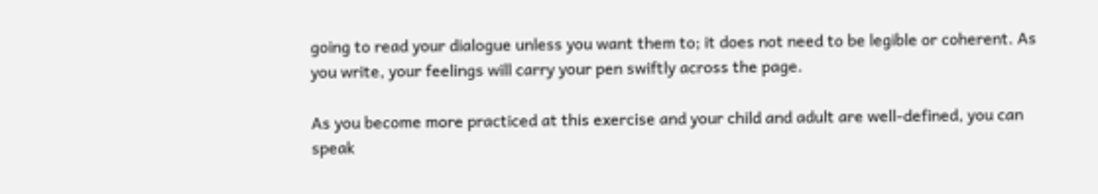going to read your dialogue unless you want them to; it does not need to be legible or coherent. As you write, your feelings will carry your pen swiftly across the page.

As you become more practiced at this exercise and your child and adult are well-defined, you can speak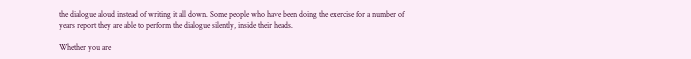the dialogue aloud instead of writing it all down. Some people who have been doing the exercise for a number of years report they are able to perform the dialogue silently, inside their heads.

Whether you are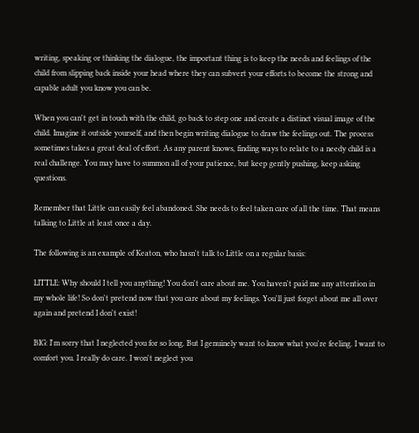writing, speaking or thinking the dialogue, the important thing is to keep the needs and feelings of the child from slipping back inside your head where they can subvert your efforts to become the strong and capable adult you know you can be.

When you can't get in touch with the child, go back to step one and create a distinct visual image of the child. Imagine it outside yourself, and then begin writing dialogue to draw the feelings out. The process sometimes takes a great deal of effort. As any parent knows, finding ways to relate to a needy child is a real challenge. You may have to summon all of your patience, but keep gently pushing, keep asking questions.

Remember that Little can easily feel abandoned. She needs to feel taken care of all the time. That means talking to Little at least once a day.

The following is an example of Keaton, who hasn't talk to Little on a regular basis:

LITTLE: Why should I tell you anything! You don't care about me. You haven't paid me any attention in my whole life! So don't pretend now that you care about my feelings. You'll just forget about me all over again and pretend I don't exist!

BIG: I'm sorry that I neglected you for so long. But I genuinely want to know what you're feeling. I want to comfort you. I really do care. I won't neglect you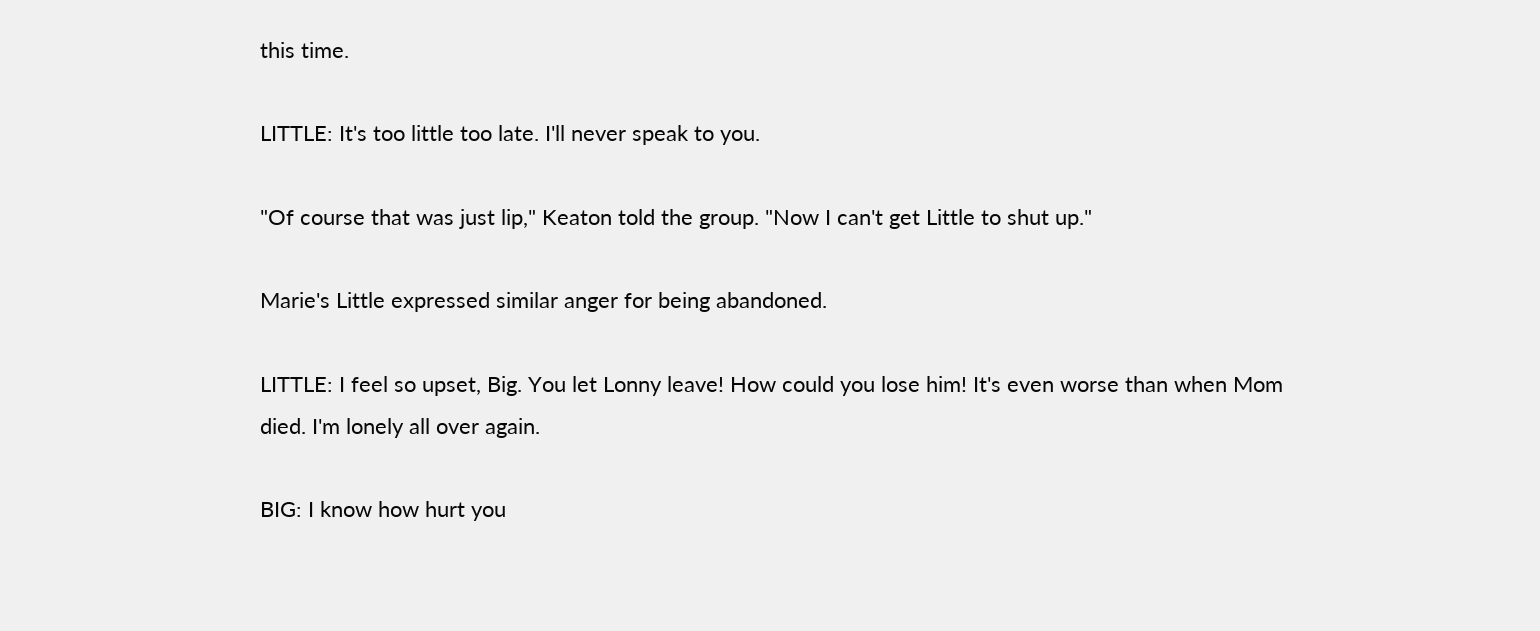this time.

LITTLE: It's too little too late. I'll never speak to you.

"Of course that was just lip," Keaton told the group. "Now I can't get Little to shut up."

Marie's Little expressed similar anger for being abandoned.

LITTLE: I feel so upset, Big. You let Lonny leave! How could you lose him! It's even worse than when Mom died. I'm lonely all over again.

BIG: I know how hurt you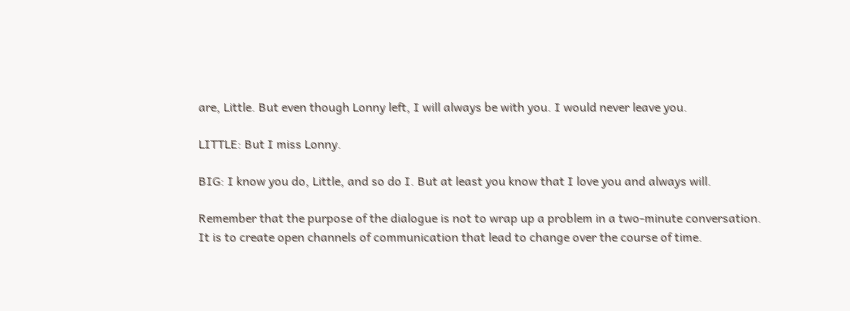are, Little. But even though Lonny left, I will always be with you. I would never leave you.

LITTLE: But I miss Lonny.

BIG: I know you do, Little, and so do I. But at least you know that I love you and always will.

Remember that the purpose of the dialogue is not to wrap up a problem in a two-minute conversation. It is to create open channels of communication that lead to change over the course of time.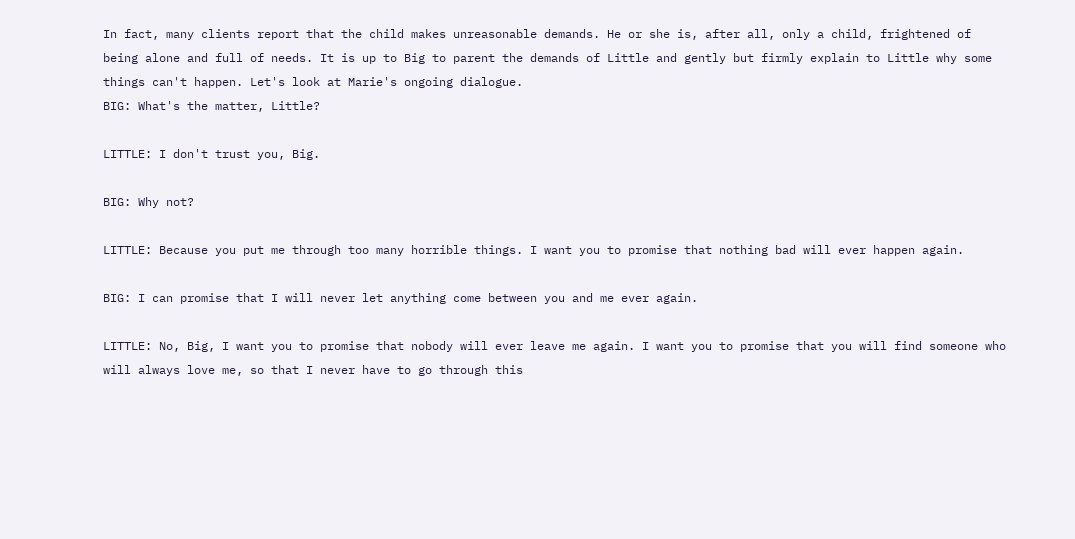In fact, many clients report that the child makes unreasonable demands. He or she is, after all, only a child, frightened of being alone and full of needs. It is up to Big to parent the demands of Little and gently but firmly explain to Little why some things can't happen. Let's look at Marie's ongoing dialogue.
BIG: What's the matter, Little?

LITTLE: I don't trust you, Big.

BIG: Why not?

LITTLE: Because you put me through too many horrible things. I want you to promise that nothing bad will ever happen again.

BIG: I can promise that I will never let anything come between you and me ever again.

LITTLE: No, Big, I want you to promise that nobody will ever leave me again. I want you to promise that you will find someone who will always love me, so that I never have to go through this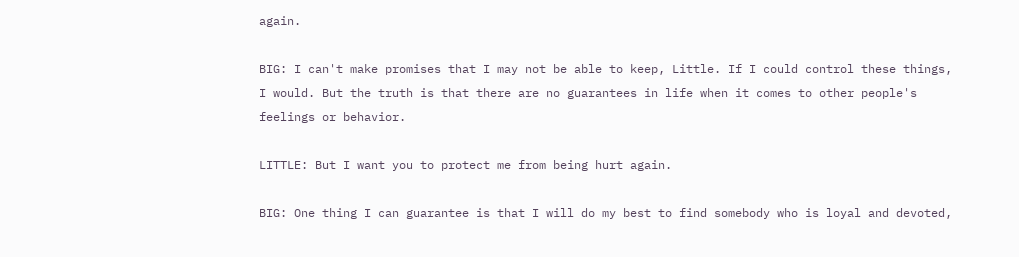again.

BIG: I can't make promises that I may not be able to keep, Little. If I could control these things, I would. But the truth is that there are no guarantees in life when it comes to other people's feelings or behavior.

LITTLE: But I want you to protect me from being hurt again.

BIG: One thing I can guarantee is that I will do my best to find somebody who is loyal and devoted,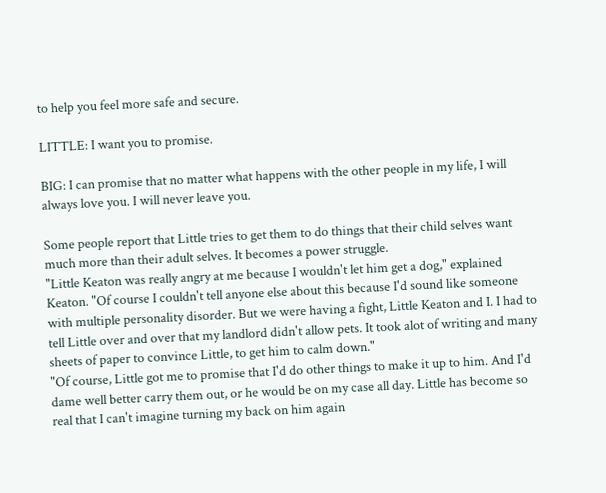to help you feel more safe and secure.

LITTLE: I want you to promise.

BIG: I can promise that no matter what happens with the other people in my life, I will always love you. I will never leave you.

Some people report that Little tries to get them to do things that their child selves want much more than their adult selves. It becomes a power struggle.
"Little Keaton was really angry at me because I wouldn't let him get a dog," explained Keaton. "Of course I couldn't tell anyone else about this because I'd sound like someone with multiple personality disorder. But we were having a fight, Little Keaton and I. I had to tell Little over and over that my landlord didn't allow pets. It took alot of writing and many sheets of paper to convince Little, to get him to calm down."
"Of course, Little got me to promise that I'd do other things to make it up to him. And I'd dame well better carry them out, or he would be on my case all day. Little has become so real that I can't imagine turning my back on him again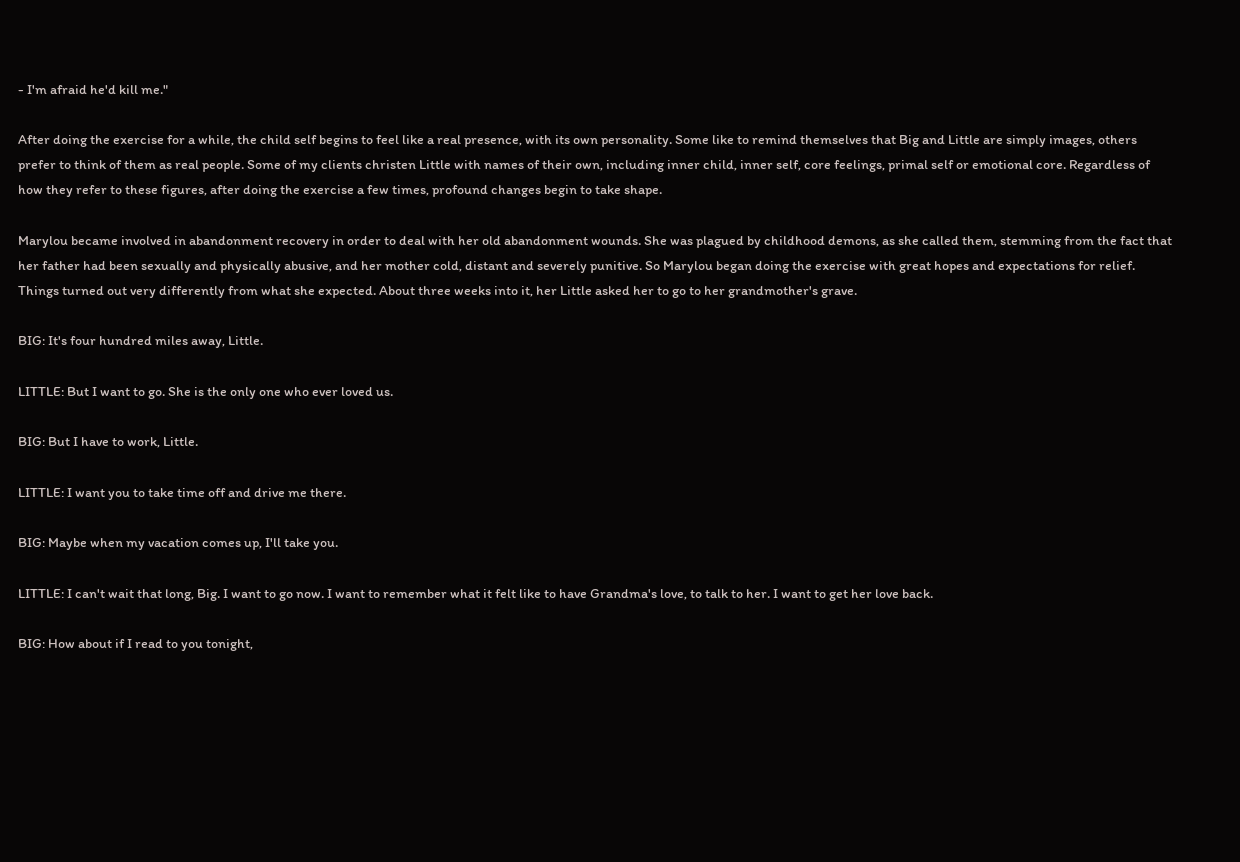- I'm afraid he'd kill me."

After doing the exercise for a while, the child self begins to feel like a real presence, with its own personality. Some like to remind themselves that Big and Little are simply images, others prefer to think of them as real people. Some of my clients christen Little with names of their own, including inner child, inner self, core feelings, primal self or emotional core. Regardless of how they refer to these figures, after doing the exercise a few times, profound changes begin to take shape.

Marylou became involved in abandonment recovery in order to deal with her old abandonment wounds. She was plagued by childhood demons, as she called them, stemming from the fact that her father had been sexually and physically abusive, and her mother cold, distant and severely punitive. So Marylou began doing the exercise with great hopes and expectations for relief. Things turned out very differently from what she expected. About three weeks into it, her Little asked her to go to her grandmother's grave.

BIG: It's four hundred miles away, Little.

LITTLE: But I want to go. She is the only one who ever loved us.

BIG: But I have to work, Little.

LITTLE: I want you to take time off and drive me there.

BIG: Maybe when my vacation comes up, I'll take you.

LITTLE: I can't wait that long, Big. I want to go now. I want to remember what it felt like to have Grandma's love, to talk to her. I want to get her love back.

BIG: How about if I read to you tonight,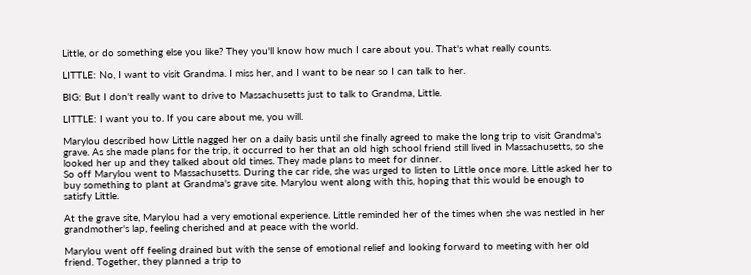Little, or do something else you like? They you'll know how much I care about you. That's what really counts.

LITTLE: No, I want to visit Grandma. I miss her, and I want to be near so I can talk to her.

BIG: But I don't really want to drive to Massachusetts just to talk to Grandma, Little.

LITTLE: I want you to. If you care about me, you will.

Marylou described how Little nagged her on a daily basis until she finally agreed to make the long trip to visit Grandma's grave. As she made plans for the trip, it occurred to her that an old high school friend still lived in Massachusetts, so she looked her up and they talked about old times. They made plans to meet for dinner.
So off Marylou went to Massachusetts. During the car ride, she was urged to listen to Little once more. Little asked her to buy something to plant at Grandma's grave site. Marylou went along with this, hoping that this would be enough to satisfy Little.

At the grave site, Marylou had a very emotional experience. Little reminded her of the times when she was nestled in her grandmother's lap, feeling cherished and at peace with the world.

Marylou went off feeling drained but with the sense of emotional relief and looking forward to meeting with her old friend. Together, they planned a trip to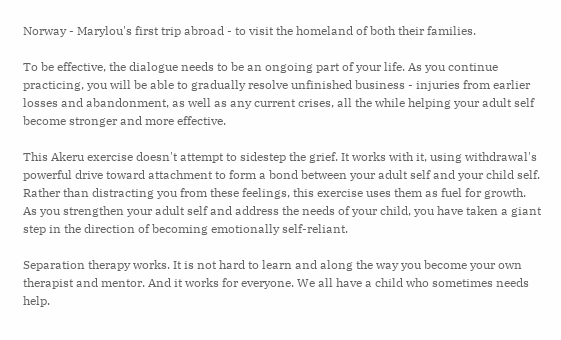Norway - Marylou's first trip abroad - to visit the homeland of both their families.

To be effective, the dialogue needs to be an ongoing part of your life. As you continue practicing, you will be able to gradually resolve unfinished business - injuries from earlier losses and abandonment, as well as any current crises, all the while helping your adult self become stronger and more effective.

This Akeru exercise doesn't attempt to sidestep the grief. It works with it, using withdrawal's powerful drive toward attachment to form a bond between your adult self and your child self. Rather than distracting you from these feelings, this exercise uses them as fuel for growth. As you strengthen your adult self and address the needs of your child, you have taken a giant step in the direction of becoming emotionally self-reliant.

Separation therapy works. It is not hard to learn and along the way you become your own therapist and mentor. And it works for everyone. We all have a child who sometimes needs help.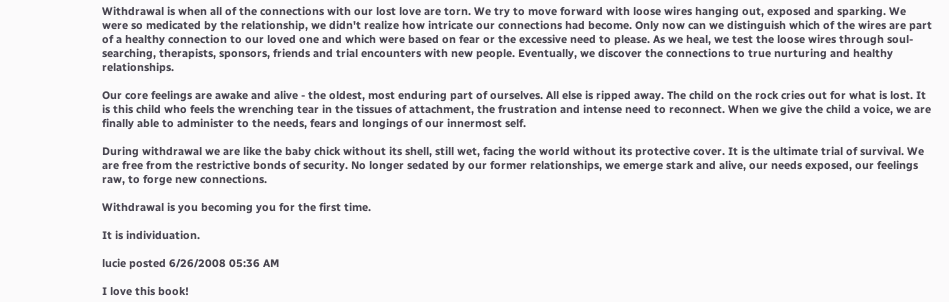Withdrawal is when all of the connections with our lost love are torn. We try to move forward with loose wires hanging out, exposed and sparking. We were so medicated by the relationship, we didn't realize how intricate our connections had become. Only now can we distinguish which of the wires are part of a healthy connection to our loved one and which were based on fear or the excessive need to please. As we heal, we test the loose wires through soul-searching, therapists, sponsors, friends and trial encounters with new people. Eventually, we discover the connections to true nurturing and healthy relationships.

Our core feelings are awake and alive - the oldest, most enduring part of ourselves. All else is ripped away. The child on the rock cries out for what is lost. It is this child who feels the wrenching tear in the tissues of attachment, the frustration and intense need to reconnect. When we give the child a voice, we are finally able to administer to the needs, fears and longings of our innermost self.

During withdrawal we are like the baby chick without its shell, still wet, facing the world without its protective cover. It is the ultimate trial of survival. We are free from the restrictive bonds of security. No longer sedated by our former relationships, we emerge stark and alive, our needs exposed, our feelings raw, to forge new connections.

Withdrawal is you becoming you for the first time.

It is individuation.

lucie posted 6/26/2008 05:36 AM

I love this book!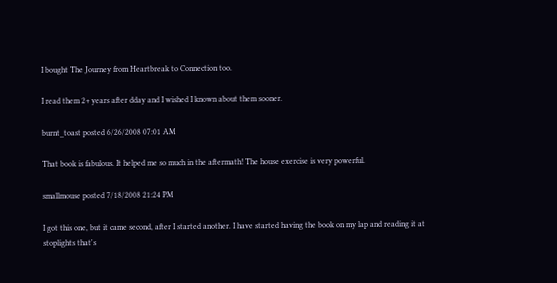I bought The Journey from Heartbreak to Connection too.

I read them 2+ years after dday and I wished I known about them sooner.

burnt_toast posted 6/26/2008 07:01 AM

That book is fabulous. It helped me so much in the aftermath! The house exercise is very powerful.

smallmouse posted 7/18/2008 21:24 PM

I got this one, but it came second, after I started another. I have started having the book on my lap and reading it at stoplights that's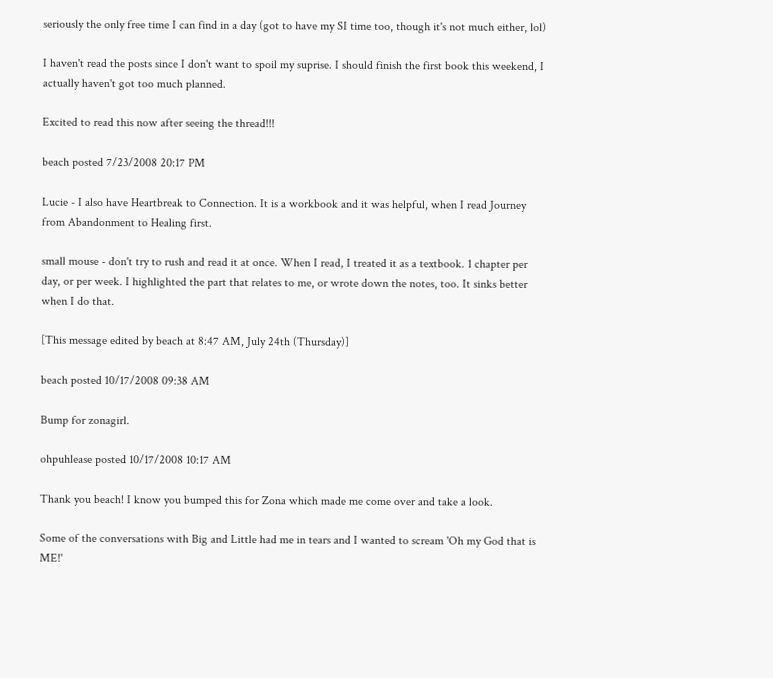seriously the only free time I can find in a day (got to have my SI time too, though it's not much either, lol)

I haven't read the posts since I don't want to spoil my suprise. I should finish the first book this weekend, I actually haven't got too much planned.

Excited to read this now after seeing the thread!!!

beach posted 7/23/2008 20:17 PM

Lucie - I also have Heartbreak to Connection. It is a workbook and it was helpful, when I read Journey from Abandonment to Healing first.

small mouse - don't try to rush and read it at once. When I read, I treated it as a textbook. 1 chapter per day, or per week. I highlighted the part that relates to me, or wrote down the notes, too. It sinks better when I do that.

[This message edited by beach at 8:47 AM, July 24th (Thursday)]

beach posted 10/17/2008 09:38 AM

Bump for zonagirl.

ohpuhlease posted 10/17/2008 10:17 AM

Thank you beach! I know you bumped this for Zona which made me come over and take a look.

Some of the conversations with Big and Little had me in tears and I wanted to scream 'Oh my God that is ME!'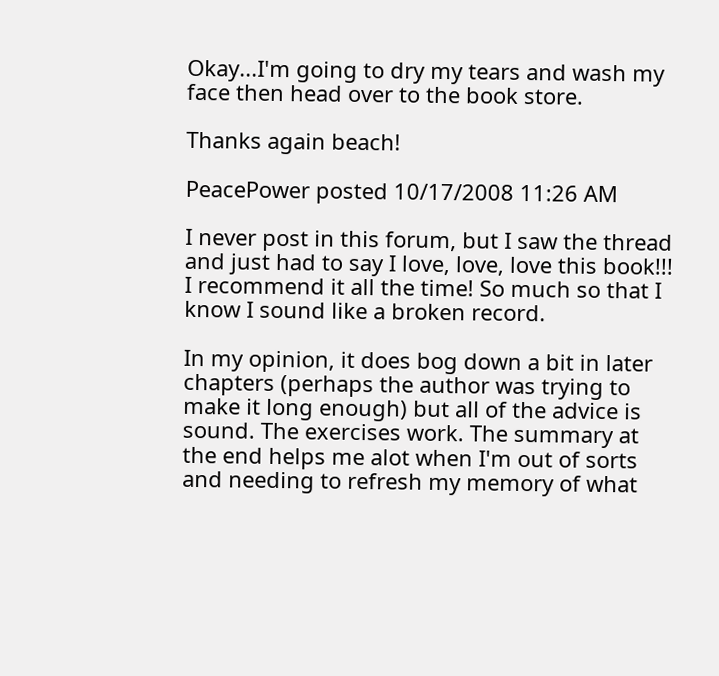Okay...I'm going to dry my tears and wash my face then head over to the book store.

Thanks again beach!

PeacePower posted 10/17/2008 11:26 AM

I never post in this forum, but I saw the thread and just had to say I love, love, love this book!!! I recommend it all the time! So much so that I know I sound like a broken record.

In my opinion, it does bog down a bit in later chapters (perhaps the author was trying to make it long enough) but all of the advice is sound. The exercises work. The summary at the end helps me alot when I'm out of sorts and needing to refresh my memory of what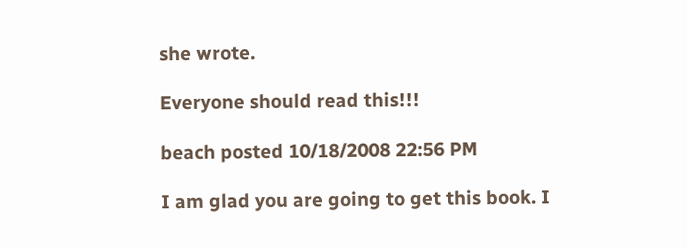she wrote.

Everyone should read this!!!

beach posted 10/18/2008 22:56 PM

I am glad you are going to get this book. I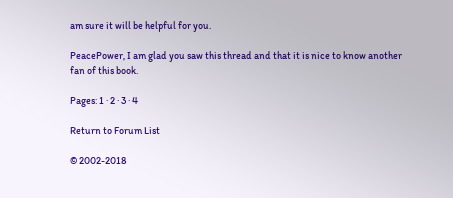am sure it will be helpful for you.

PeacePower, I am glad you saw this thread and that it is nice to know another fan of this book.

Pages: 1 · 2 · 3 · 4

Return to Forum List

© 2002-2018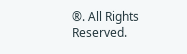®. All Rights Reserved.